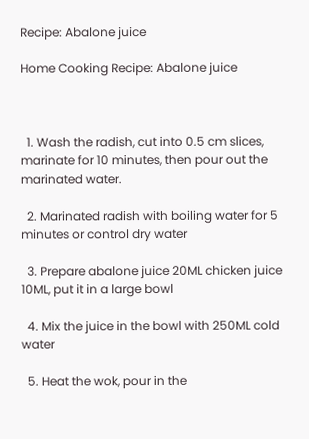Recipe: Abalone juice

Home Cooking Recipe: Abalone juice



  1. Wash the radish, cut into 0.5 cm slices, marinate for 10 minutes, then pour out the marinated water.

  2. Marinated radish with boiling water for 5 minutes or control dry water

  3. Prepare abalone juice 20ML chicken juice 10ML, put it in a large bowl

  4. Mix the juice in the bowl with 250ML cold water

  5. Heat the wok, pour in the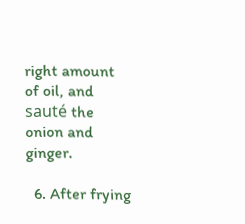right amount of oil, and sauté the onion and ginger.

  6. After frying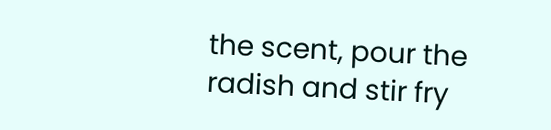the scent, pour the radish and stir fry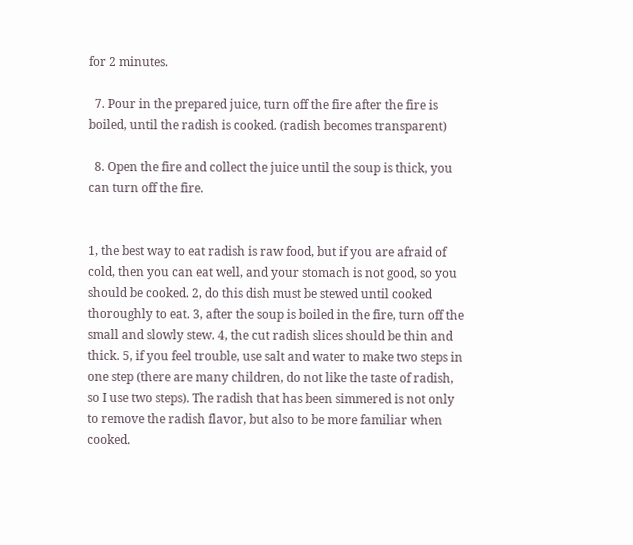for 2 minutes.

  7. Pour in the prepared juice, turn off the fire after the fire is boiled, until the radish is cooked. (radish becomes transparent)

  8. Open the fire and collect the juice until the soup is thick, you can turn off the fire.


1, the best way to eat radish is raw food, but if you are afraid of cold, then you can eat well, and your stomach is not good, so you should be cooked. 2, do this dish must be stewed until cooked thoroughly to eat. 3, after the soup is boiled in the fire, turn off the small and slowly stew. 4, the cut radish slices should be thin and thick. 5, if you feel trouble, use salt and water to make two steps in one step (there are many children, do not like the taste of radish, so I use two steps). The radish that has been simmered is not only to remove the radish flavor, but also to be more familiar when cooked.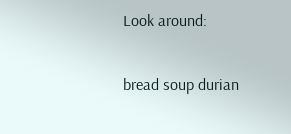Look around:

bread soup durian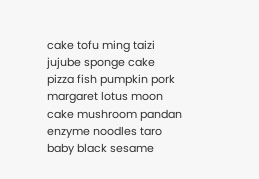cake tofu ming taizi jujube sponge cake pizza fish pumpkin pork margaret lotus moon cake mushroom pandan enzyme noodles taro baby black sesame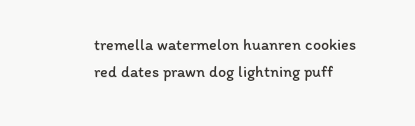tremella watermelon huanren cookies red dates prawn dog lightning puff